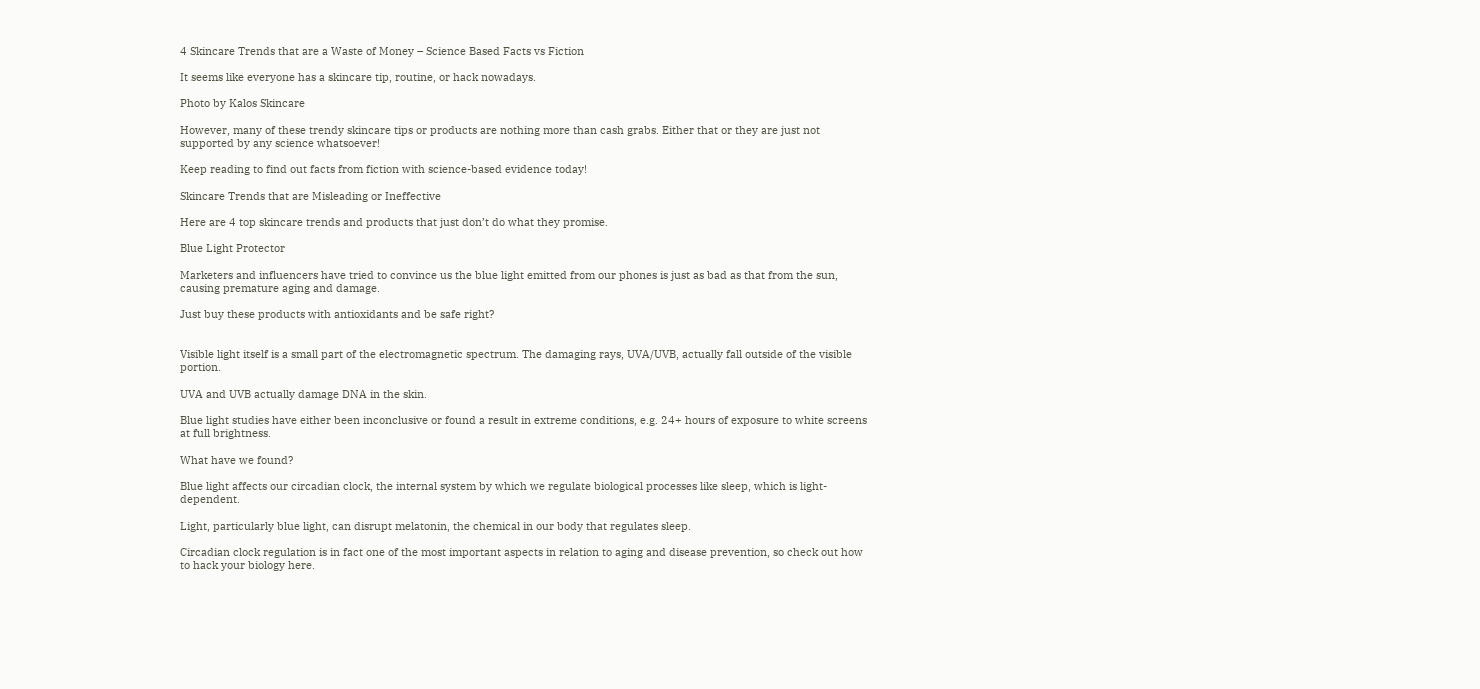4 Skincare Trends that are a Waste of Money – Science Based Facts vs Fiction

It seems like everyone has a skincare tip, routine, or hack nowadays.

Photo by Kalos Skincare

However, many of these trendy skincare tips or products are nothing more than cash grabs. Either that or they are just not supported by any science whatsoever!

Keep reading to find out facts from fiction with science-based evidence today!

Skincare Trends that are Misleading or Ineffective

Here are 4 top skincare trends and products that just don’t do what they promise.

Blue Light Protector

Marketers and influencers have tried to convince us the blue light emitted from our phones is just as bad as that from the sun, causing premature aging and damage.

Just buy these products with antioxidants and be safe right?


Visible light itself is a small part of the electromagnetic spectrum. The damaging rays, UVA/UVB, actually fall outside of the visible portion.

UVA and UVB actually damage DNA in the skin.

Blue light studies have either been inconclusive or found a result in extreme conditions, e.g. 24+ hours of exposure to white screens at full brightness.

What have we found?

Blue light affects our circadian clock, the internal system by which we regulate biological processes like sleep, which is light-dependent.

Light, particularly blue light, can disrupt melatonin, the chemical in our body that regulates sleep.

Circadian clock regulation is in fact one of the most important aspects in relation to aging and disease prevention, so check out how to hack your biology here.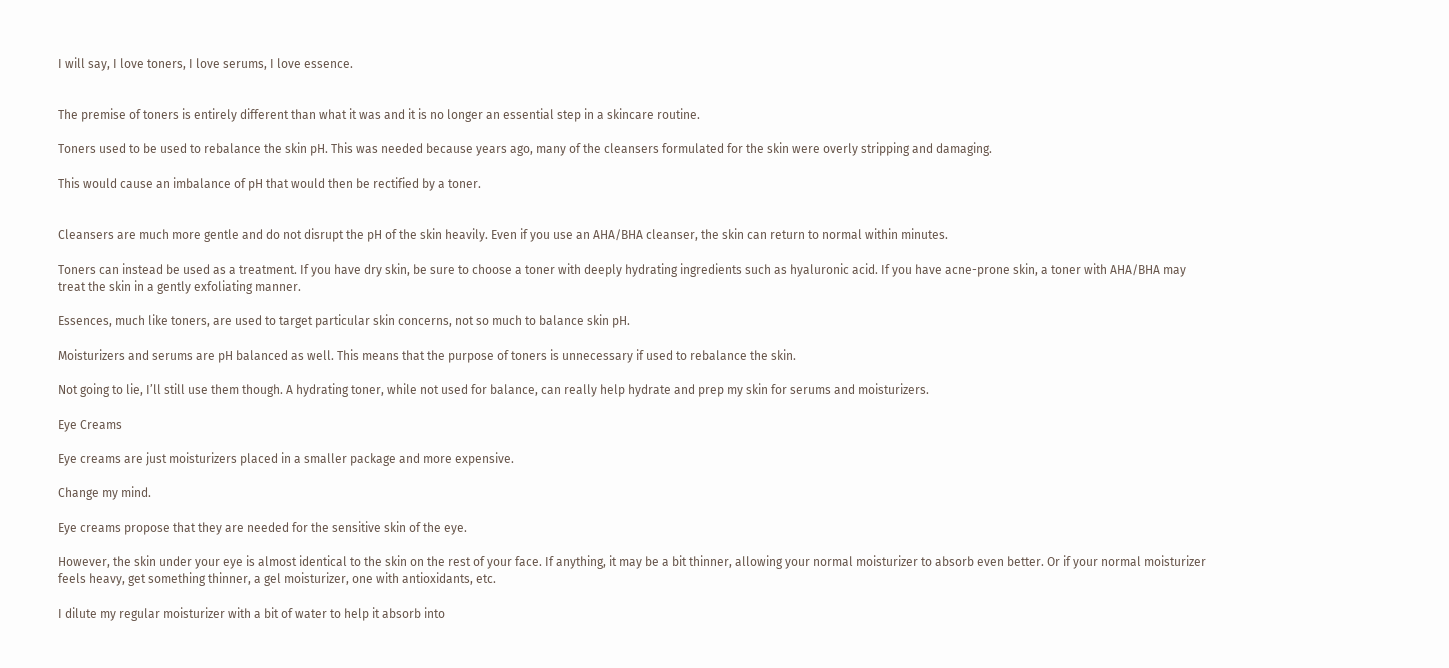I will say, I love toners, I love serums, I love essence.


The premise of toners is entirely different than what it was and it is no longer an essential step in a skincare routine.

Toners used to be used to rebalance the skin pH. This was needed because years ago, many of the cleansers formulated for the skin were overly stripping and damaging.

This would cause an imbalance of pH that would then be rectified by a toner.


Cleansers are much more gentle and do not disrupt the pH of the skin heavily. Even if you use an AHA/BHA cleanser, the skin can return to normal within minutes.

Toners can instead be used as a treatment. If you have dry skin, be sure to choose a toner with deeply hydrating ingredients such as hyaluronic acid. If you have acne-prone skin, a toner with AHA/BHA may treat the skin in a gently exfoliating manner.

Essences, much like toners, are used to target particular skin concerns, not so much to balance skin pH.

Moisturizers and serums are pH balanced as well. This means that the purpose of toners is unnecessary if used to rebalance the skin.

Not going to lie, I’ll still use them though. A hydrating toner, while not used for balance, can really help hydrate and prep my skin for serums and moisturizers.

Eye Creams

Eye creams are just moisturizers placed in a smaller package and more expensive.

Change my mind.

Eye creams propose that they are needed for the sensitive skin of the eye.

However, the skin under your eye is almost identical to the skin on the rest of your face. If anything, it may be a bit thinner, allowing your normal moisturizer to absorb even better. Or if your normal moisturizer feels heavy, get something thinner, a gel moisturizer, one with antioxidants, etc.

I dilute my regular moisturizer with a bit of water to help it absorb into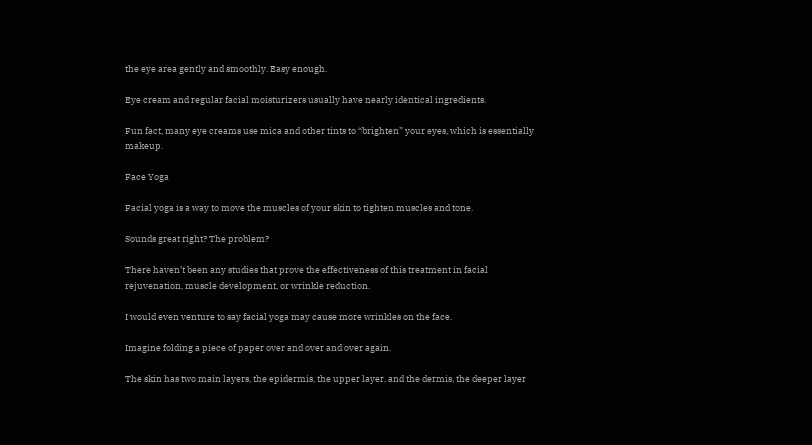the eye area gently and smoothly. Easy enough.

Eye cream and regular facial moisturizers usually have nearly identical ingredients.

Fun fact, many eye creams use mica and other tints to “brighten” your eyes, which is essentially makeup.

Face Yoga

Facial yoga is a way to move the muscles of your skin to tighten muscles and tone.

Sounds great right? The problem?

There haven’t been any studies that prove the effectiveness of this treatment in facial rejuvenation, muscle development, or wrinkle reduction.

I would even venture to say facial yoga may cause more wrinkles on the face.

Imagine folding a piece of paper over and over and over again.

The skin has two main layers, the epidermis, the upper layer, and the dermis, the deeper layer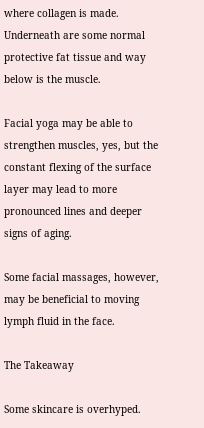where collagen is made. Underneath are some normal protective fat tissue and way below is the muscle.

Facial yoga may be able to strengthen muscles, yes, but the constant flexing of the surface layer may lead to more pronounced lines and deeper signs of aging.

Some facial massages, however, may be beneficial to moving lymph fluid in the face.

The Takeaway

Some skincare is overhyped.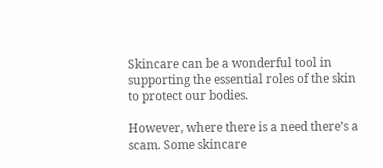Skincare can be a wonderful tool in supporting the essential roles of the skin to protect our bodies.

However, where there is a need there’s a scam. Some skincare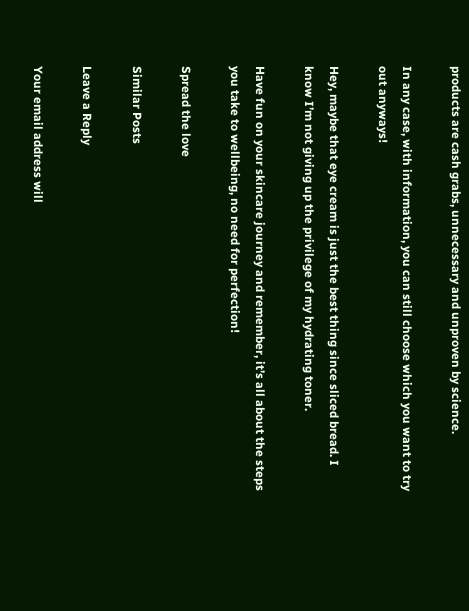products are cash grabs, unnecessary and unproven by science.

In any case, with information, you can still choose which you want to try out anyways!

Hey, maybe that eye cream is just the best thing since sliced bread. I know I’m not giving up the privilege of my hydrating toner.

Have fun on your skincare journey and remember, it’s all about the steps you take to wellbeing, no need for perfection!

Spread the love

Similar Posts

Leave a Reply

Your email address will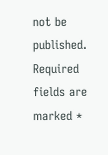not be published. Required fields are marked *